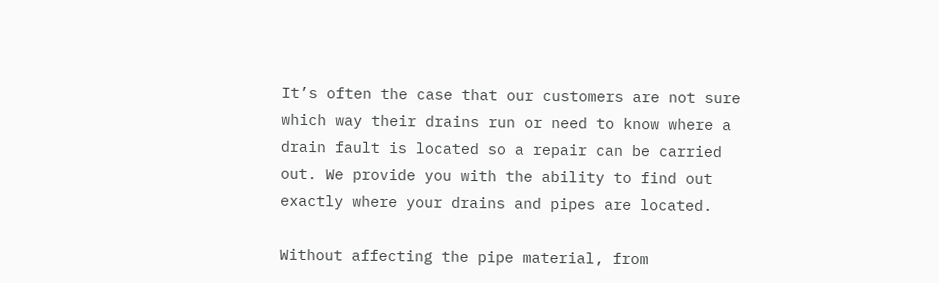It’s often the case that our customers are not sure which way their drains run or need to know where a drain fault is located so a repair can be carried out. We provide you with the ability to find out exactly where your drains and pipes are located.

Without affecting the pipe material, from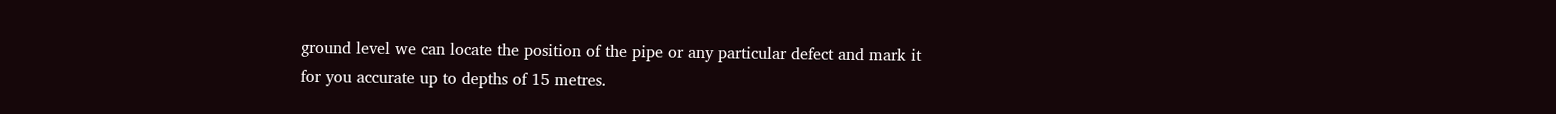ground level we can locate the position of the pipe or any particular defect and mark it for you accurate up to depths of 15 metres.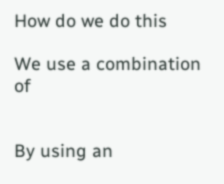How do we do this

We use a combination of


By using an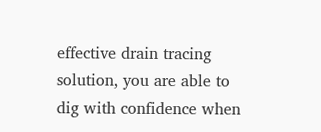effective drain tracing solution, you are able to dig with confidence when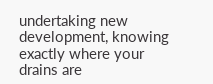undertaking new development, knowing exactly where your drains are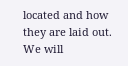located and how they are laid out. We will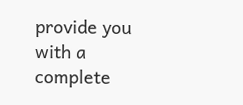provide you with a complete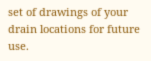set of drawings of your drain locations for future use.